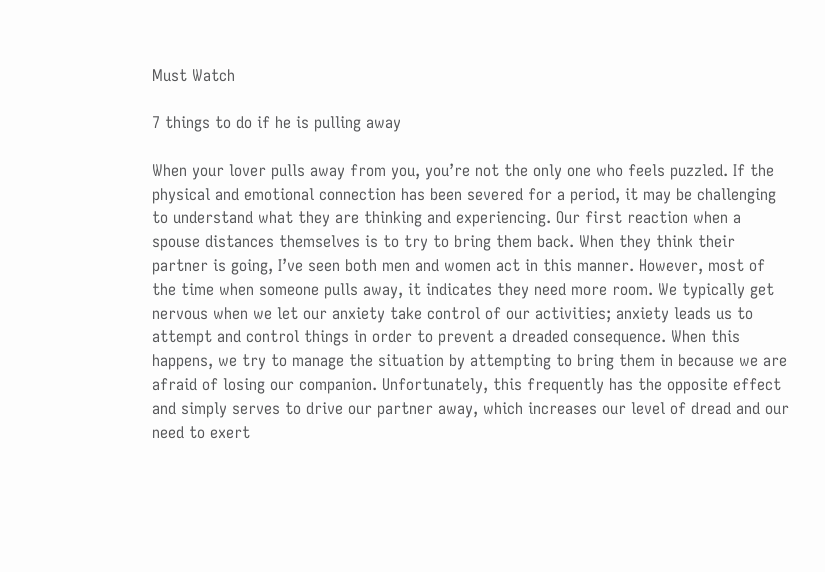Must Watch

7 things to do if he is pulling away

When your lover pulls away from you, you’re not the only one who feels puzzled. If the physical and emotional connection has been severed for a period, it may be challenging to understand what they are thinking and experiencing. Our first reaction when a spouse distances themselves is to try to bring them back. When they think their partner is going, I’ve seen both men and women act in this manner. However, most of the time when someone pulls away, it indicates they need more room. We typically get nervous when we let our anxiety take control of our activities; anxiety leads us to attempt and control things in order to prevent a dreaded consequence. When this happens, we try to manage the situation by attempting to bring them in because we are afraid of losing our companion. Unfortunately, this frequently has the opposite effect and simply serves to drive our partner away, which increases our level of dread and our need to exert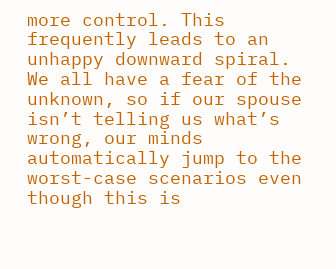more control. This frequently leads to an unhappy downward spiral. We all have a fear of the unknown, so if our spouse isn’t telling us what’s wrong, our minds automatically jump to the worst-case scenarios even though this is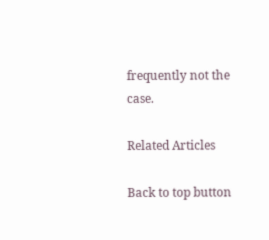frequently not the case.

Related Articles

Back to top button